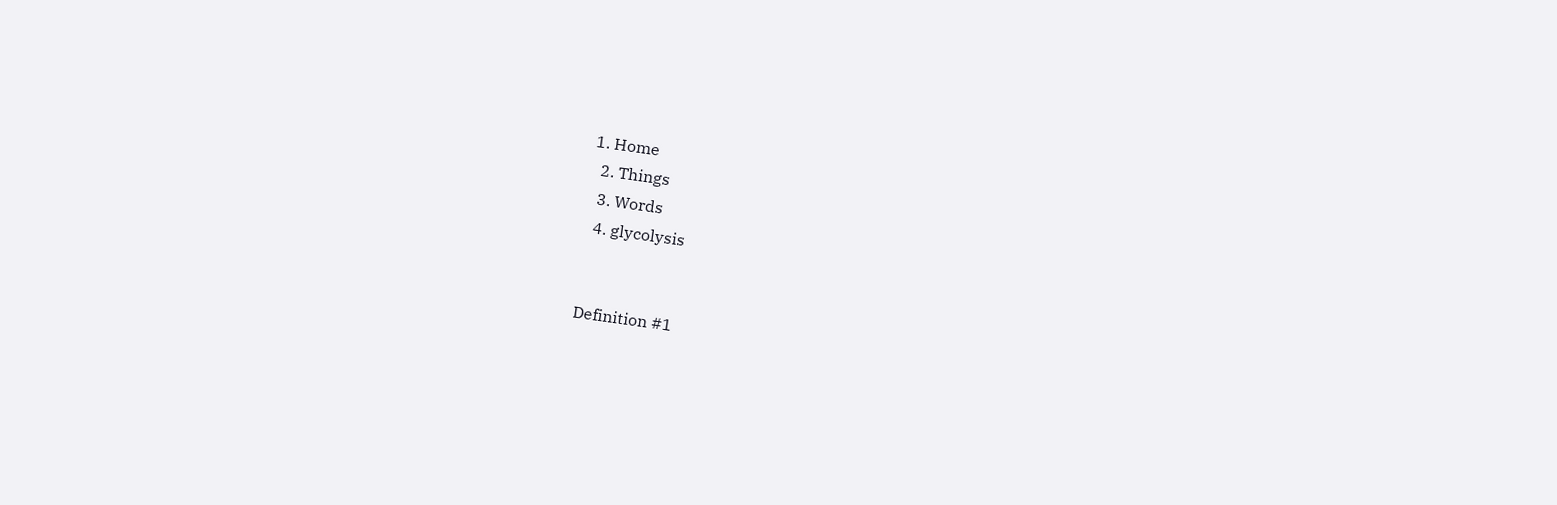1. Home
  2. Things
  3. Words
  4. glycolysis


Definition #1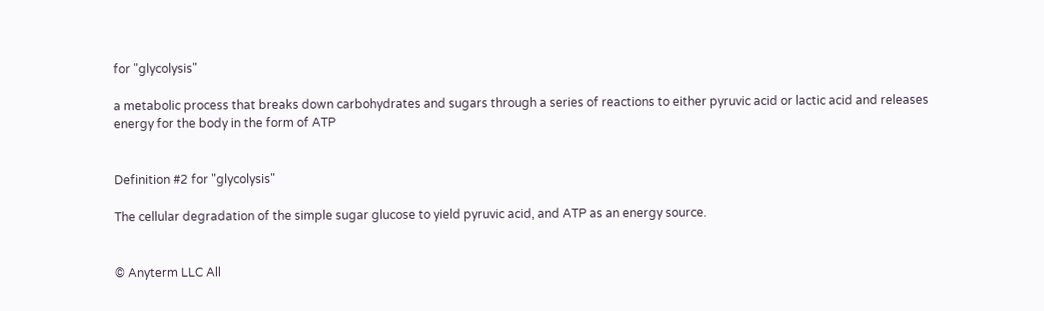for "glycolysis"

a metabolic process that breaks down carbohydrates and sugars through a series of reactions to either pyruvic acid or lactic acid and releases energy for the body in the form of ATP


Definition #2 for "glycolysis"

The cellular degradation of the simple sugar glucose to yield pyruvic acid, and ATP as an energy source.


© Anyterm LLC All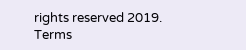rights reserved 2019. Terms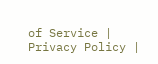of Service | Privacy Policy |